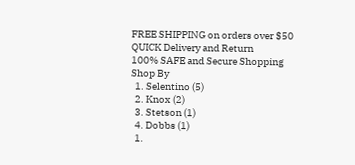FREE SHIPPING on orders over $50
QUICK Delivery and Return
100% SAFE and Secure Shopping
Shop By
  1. Selentino (5)
  2. Knox (2)
  3. Stetson (1)
  4. Dobbs (1)
  1.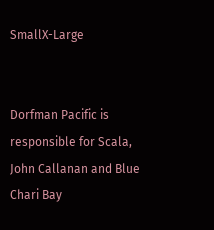SmallX-Large


Dorfman Pacific is responsible for Scala, John Callanan and Blue Chari Bay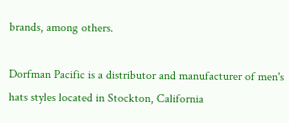brands, among others.

Dorfman Pacific is a distributor and manufacturer of men's hats styles located in Stockton, California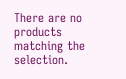There are no products matching the selection.